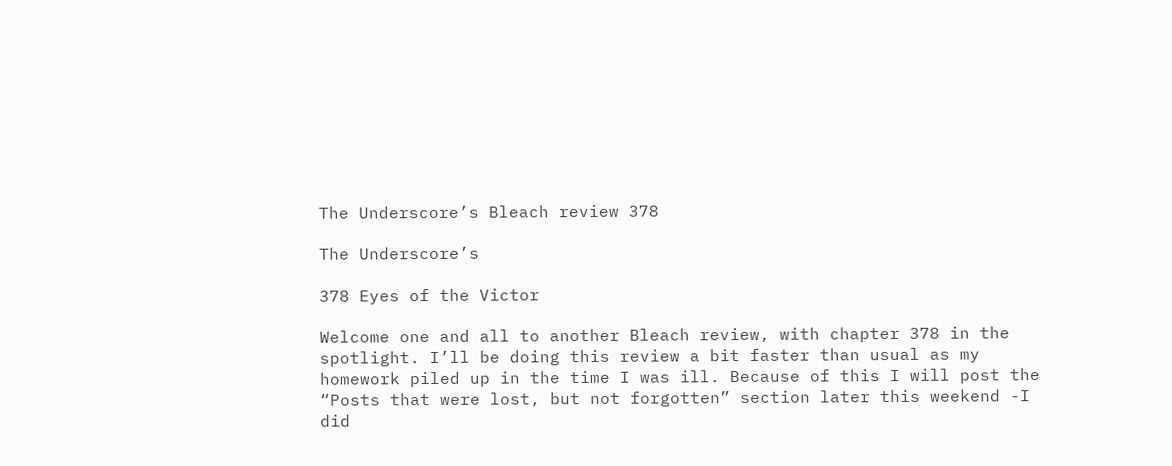The Underscore’s Bleach review 378

The Underscore’s

378 Eyes of the Victor

Welcome one and all to another Bleach review, with chapter 378 in the spotlight. I’ll be doing this review a bit faster than usual as my homework piled up in the time I was ill. Because of this I will post the “Posts that were lost, but not forgotten” section later this weekend -I did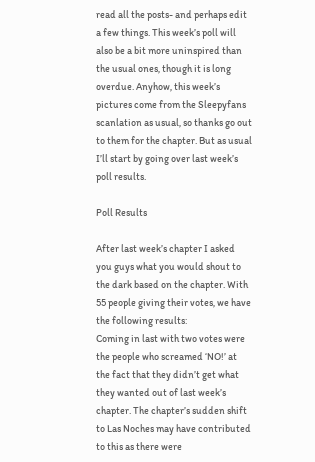read all the posts- and perhaps edit a few things. This week’s poll will also be a bit more uninspired than the usual ones, though it is long overdue. Anyhow, this week’s pictures come from the Sleepyfans scanlation as usual, so thanks go out to them for the chapter. But as usual I’ll start by going over last week’s poll results.

Poll Results

After last week’s chapter I asked you guys what you would shout to the dark based on the chapter. With 55 people giving their votes, we have the following results:
Coming in last with two votes were the people who screamed ‘NO!’ at the fact that they didn’t get what they wanted out of last week’s chapter. The chapter’s sudden shift to Las Noches may have contributed to this as there were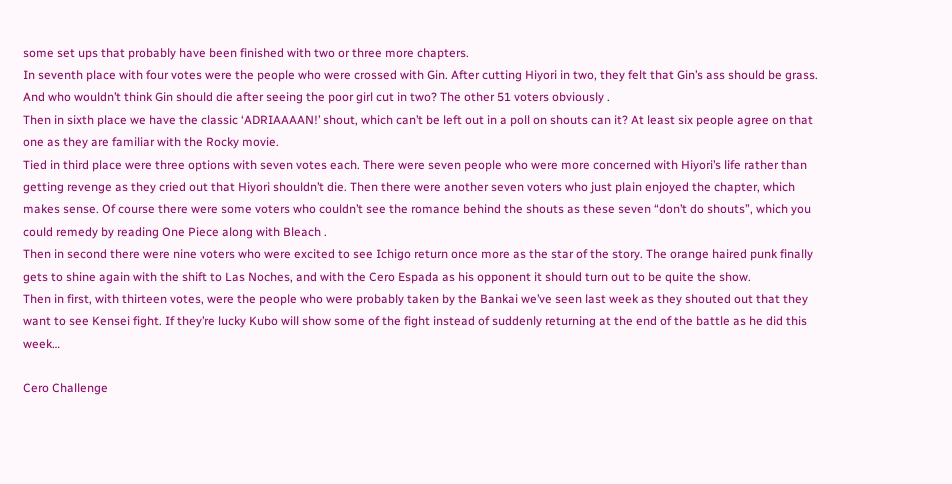some set ups that probably have been finished with two or three more chapters.
In seventh place with four votes were the people who were crossed with Gin. After cutting Hiyori in two, they felt that Gin’s ass should be grass. And who wouldn’t think Gin should die after seeing the poor girl cut in two? The other 51 voters obviously .
Then in sixth place we have the classic ‘ADRIAAAAN!’ shout, which can’t be left out in a poll on shouts can it? At least six people agree on that one as they are familiar with the Rocky movie.
Tied in third place were three options with seven votes each. There were seven people who were more concerned with Hiyori’s life rather than getting revenge as they cried out that Hiyori shouldn’t die. Then there were another seven voters who just plain enjoyed the chapter, which makes sense. Of course there were some voters who couldn’t see the romance behind the shouts as these seven “don’t do shouts”, which you could remedy by reading One Piece along with Bleach .
Then in second there were nine voters who were excited to see Ichigo return once more as the star of the story. The orange haired punk finally gets to shine again with the shift to Las Noches, and with the Cero Espada as his opponent it should turn out to be quite the show.
Then in first, with thirteen votes, were the people who were probably taken by the Bankai we’ve seen last week as they shouted out that they want to see Kensei fight. If they’re lucky Kubo will show some of the fight instead of suddenly returning at the end of the battle as he did this week…

Cero Challenge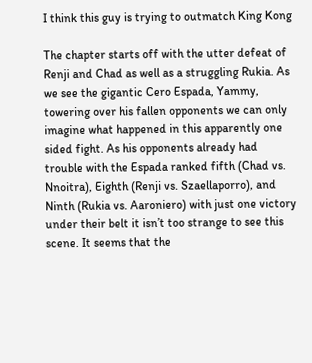I think this guy is trying to outmatch King Kong

The chapter starts off with the utter defeat of Renji and Chad as well as a struggling Rukia. As we see the gigantic Cero Espada, Yammy, towering over his fallen opponents we can only imagine what happened in this apparently one sided fight. As his opponents already had trouble with the Espada ranked fifth (Chad vs. Nnoitra), Eighth (Renji vs. Szaellaporro), and Ninth (Rukia vs. Aaroniero) with just one victory under their belt it isn’t too strange to see this scene. It seems that the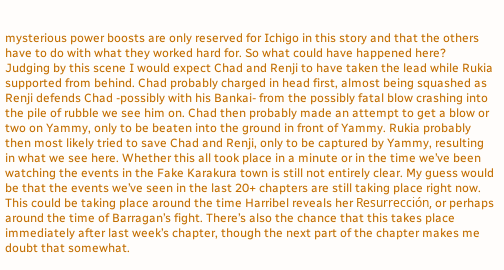mysterious power boosts are only reserved for Ichigo in this story and that the others have to do with what they worked hard for. So what could have happened here?
Judging by this scene I would expect Chad and Renji to have taken the lead while Rukia supported from behind. Chad probably charged in head first, almost being squashed as Renji defends Chad -possibly with his Bankai- from the possibly fatal blow crashing into the pile of rubble we see him on. Chad then probably made an attempt to get a blow or two on Yammy, only to be beaten into the ground in front of Yammy. Rukia probably then most likely tried to save Chad and Renji, only to be captured by Yammy, resulting in what we see here. Whether this all took place in a minute or in the time we’ve been watching the events in the Fake Karakura town is still not entirely clear. My guess would be that the events we’ve seen in the last 20+ chapters are still taking place right now. This could be taking place around the time Harribel reveals her Resurrección, or perhaps around the time of Barragan’s fight. There’s also the chance that this takes place immediately after last week’s chapter, though the next part of the chapter makes me doubt that somewhat.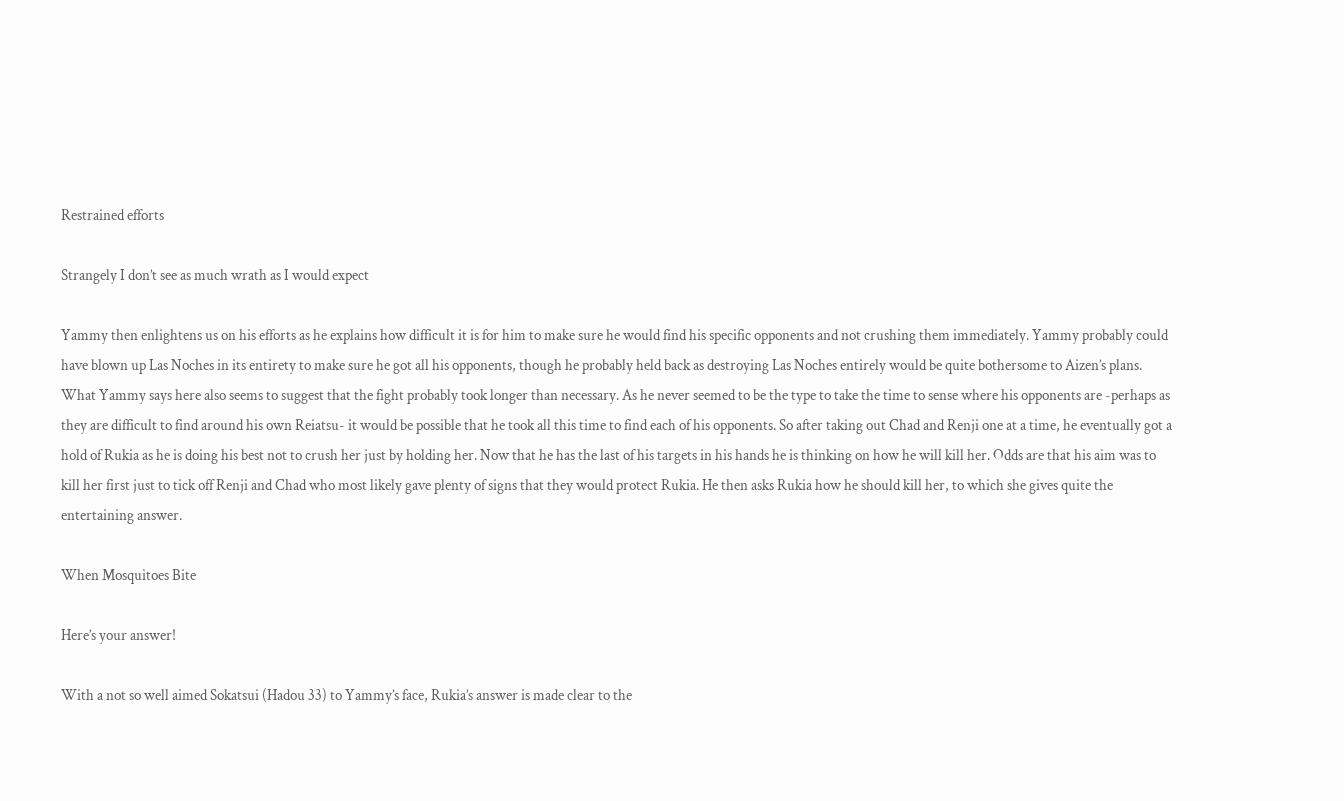Restrained efforts

Strangely I don’t see as much wrath as I would expect

Yammy then enlightens us on his efforts as he explains how difficult it is for him to make sure he would find his specific opponents and not crushing them immediately. Yammy probably could have blown up Las Noches in its entirety to make sure he got all his opponents, though he probably held back as destroying Las Noches entirely would be quite bothersome to Aizen’s plans. What Yammy says here also seems to suggest that the fight probably took longer than necessary. As he never seemed to be the type to take the time to sense where his opponents are -perhaps as they are difficult to find around his own Reiatsu- it would be possible that he took all this time to find each of his opponents. So after taking out Chad and Renji one at a time, he eventually got a hold of Rukia as he is doing his best not to crush her just by holding her. Now that he has the last of his targets in his hands he is thinking on how he will kill her. Odds are that his aim was to kill her first just to tick off Renji and Chad who most likely gave plenty of signs that they would protect Rukia. He then asks Rukia how he should kill her, to which she gives quite the entertaining answer.

When Mosquitoes Bite

Here’s your answer!

With a not so well aimed Sokatsui (Hadou 33) to Yammy’s face, Rukia’s answer is made clear to the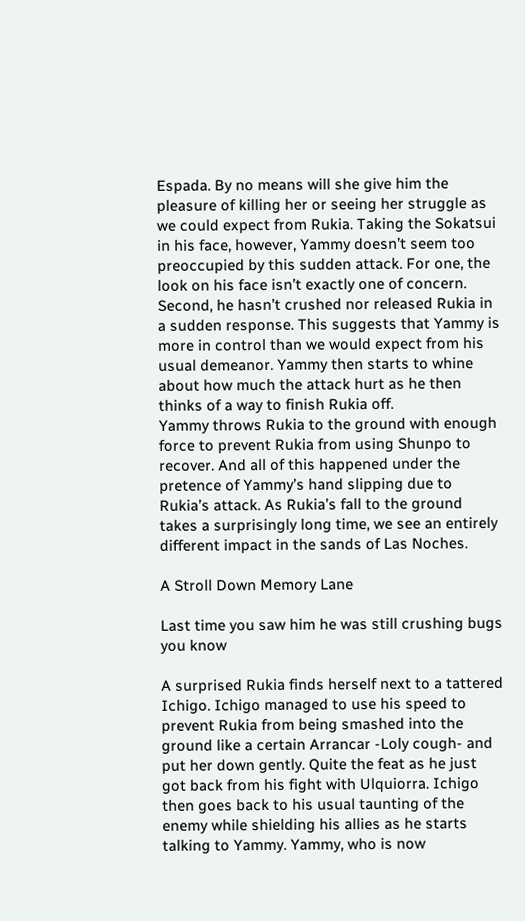Espada. By no means will she give him the pleasure of killing her or seeing her struggle as we could expect from Rukia. Taking the Sokatsui in his face, however, Yammy doesn’t seem too preoccupied by this sudden attack. For one, the look on his face isn’t exactly one of concern. Second, he hasn’t crushed nor released Rukia in a sudden response. This suggests that Yammy is more in control than we would expect from his usual demeanor. Yammy then starts to whine about how much the attack hurt as he then thinks of a way to finish Rukia off.
Yammy throws Rukia to the ground with enough force to prevent Rukia from using Shunpo to recover. And all of this happened under the pretence of Yammy’s hand slipping due to Rukia’s attack. As Rukia’s fall to the ground takes a surprisingly long time, we see an entirely different impact in the sands of Las Noches.

A Stroll Down Memory Lane

Last time you saw him he was still crushing bugs you know

A surprised Rukia finds herself next to a tattered Ichigo. Ichigo managed to use his speed to prevent Rukia from being smashed into the ground like a certain Arrancar -Loly cough- and put her down gently. Quite the feat as he just got back from his fight with Ulquiorra. Ichigo then goes back to his usual taunting of the enemy while shielding his allies as he starts talking to Yammy. Yammy, who is now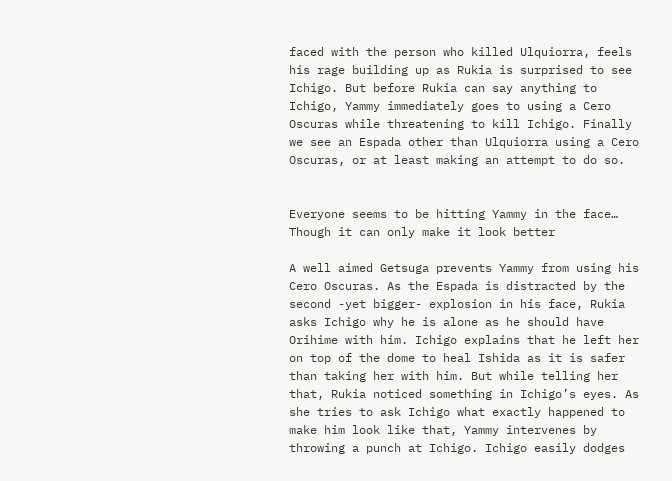faced with the person who killed Ulquiorra, feels his rage building up as Rukia is surprised to see Ichigo. But before Rukia can say anything to Ichigo, Yammy immediately goes to using a Cero Oscuras while threatening to kill Ichigo. Finally we see an Espada other than Ulquiorra using a Cero Oscuras, or at least making an attempt to do so.


Everyone seems to be hitting Yammy in the face… Though it can only make it look better

A well aimed Getsuga prevents Yammy from using his Cero Oscuras. As the Espada is distracted by the second -yet bigger- explosion in his face, Rukia asks Ichigo why he is alone as he should have Orihime with him. Ichigo explains that he left her on top of the dome to heal Ishida as it is safer than taking her with him. But while telling her that, Rukia noticed something in Ichigo’s eyes. As she tries to ask Ichigo what exactly happened to make him look like that, Yammy intervenes by throwing a punch at Ichigo. Ichigo easily dodges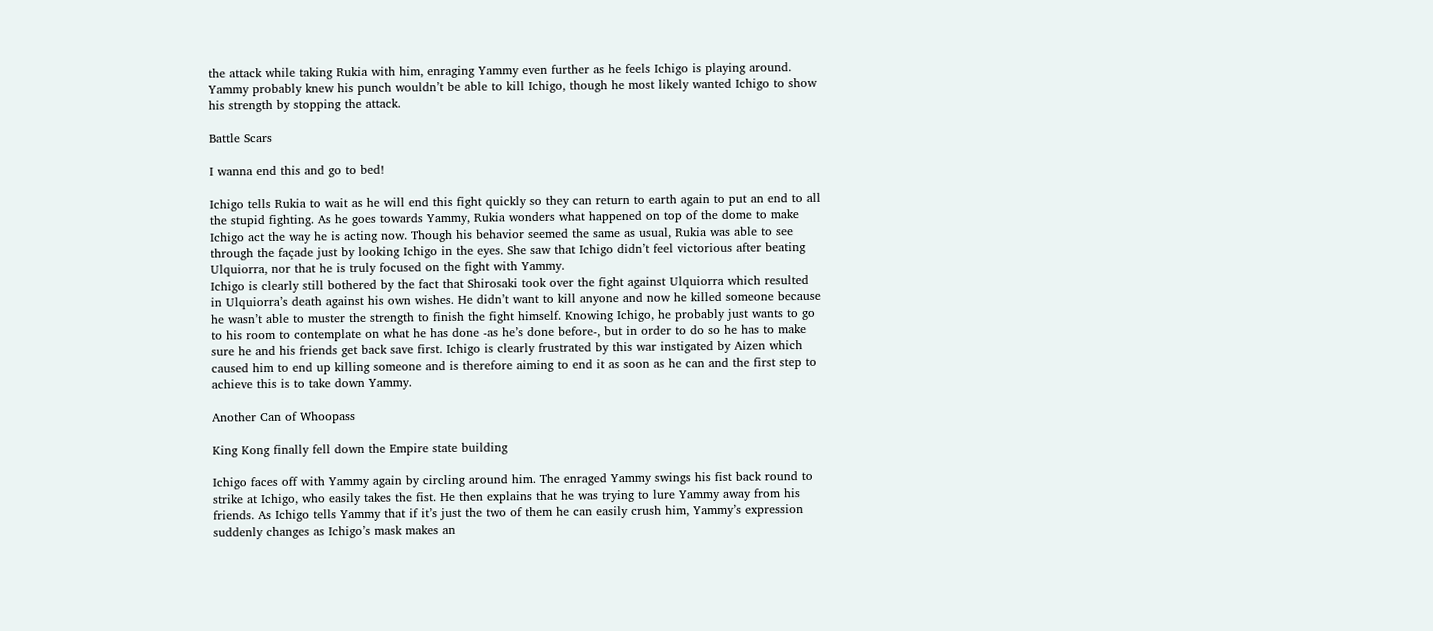the attack while taking Rukia with him, enraging Yammy even further as he feels Ichigo is playing around. Yammy probably knew his punch wouldn’t be able to kill Ichigo, though he most likely wanted Ichigo to show his strength by stopping the attack.

Battle Scars

I wanna end this and go to bed!

Ichigo tells Rukia to wait as he will end this fight quickly so they can return to earth again to put an end to all the stupid fighting. As he goes towards Yammy, Rukia wonders what happened on top of the dome to make Ichigo act the way he is acting now. Though his behavior seemed the same as usual, Rukia was able to see through the façade just by looking Ichigo in the eyes. She saw that Ichigo didn’t feel victorious after beating Ulquiorra, nor that he is truly focused on the fight with Yammy.
Ichigo is clearly still bothered by the fact that Shirosaki took over the fight against Ulquiorra which resulted in Ulquiorra’s death against his own wishes. He didn’t want to kill anyone and now he killed someone because he wasn’t able to muster the strength to finish the fight himself. Knowing Ichigo, he probably just wants to go to his room to contemplate on what he has done -as he’s done before-, but in order to do so he has to make sure he and his friends get back save first. Ichigo is clearly frustrated by this war instigated by Aizen which caused him to end up killing someone and is therefore aiming to end it as soon as he can and the first step to achieve this is to take down Yammy.

Another Can of Whoopass

King Kong finally fell down the Empire state building

Ichigo faces off with Yammy again by circling around him. The enraged Yammy swings his fist back round to strike at Ichigo, who easily takes the fist. He then explains that he was trying to lure Yammy away from his friends. As Ichigo tells Yammy that if it’s just the two of them he can easily crush him, Yammy’s expression suddenly changes as Ichigo’s mask makes an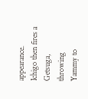appearance. Ichigo then fires a Getsuga, throwing Yammy to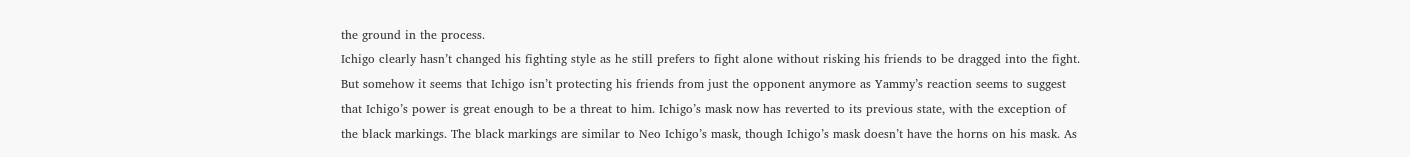the ground in the process.
Ichigo clearly hasn’t changed his fighting style as he still prefers to fight alone without risking his friends to be dragged into the fight. But somehow it seems that Ichigo isn’t protecting his friends from just the opponent anymore as Yammy’s reaction seems to suggest that Ichigo’s power is great enough to be a threat to him. Ichigo’s mask now has reverted to its previous state, with the exception of the black markings. The black markings are similar to Neo Ichigo’s mask, though Ichigo’s mask doesn’t have the horns on his mask. As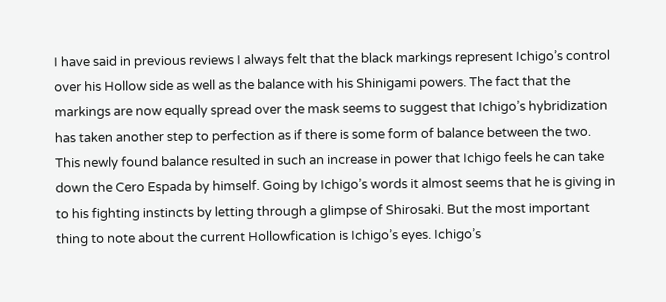I have said in previous reviews I always felt that the black markings represent Ichigo’s control over his Hollow side as well as the balance with his Shinigami powers. The fact that the markings are now equally spread over the mask seems to suggest that Ichigo’s hybridization has taken another step to perfection as if there is some form of balance between the two. This newly found balance resulted in such an increase in power that Ichigo feels he can take down the Cero Espada by himself. Going by Ichigo’s words it almost seems that he is giving in to his fighting instincts by letting through a glimpse of Shirosaki. But the most important thing to note about the current Hollowfication is Ichigo’s eyes. Ichigo’s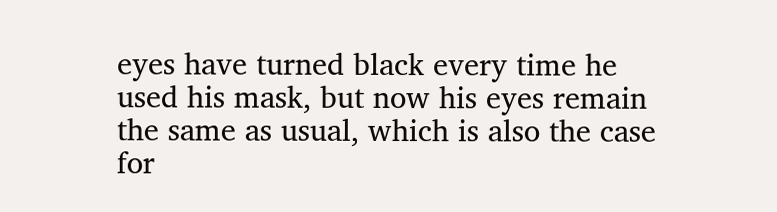eyes have turned black every time he used his mask, but now his eyes remain the same as usual, which is also the case for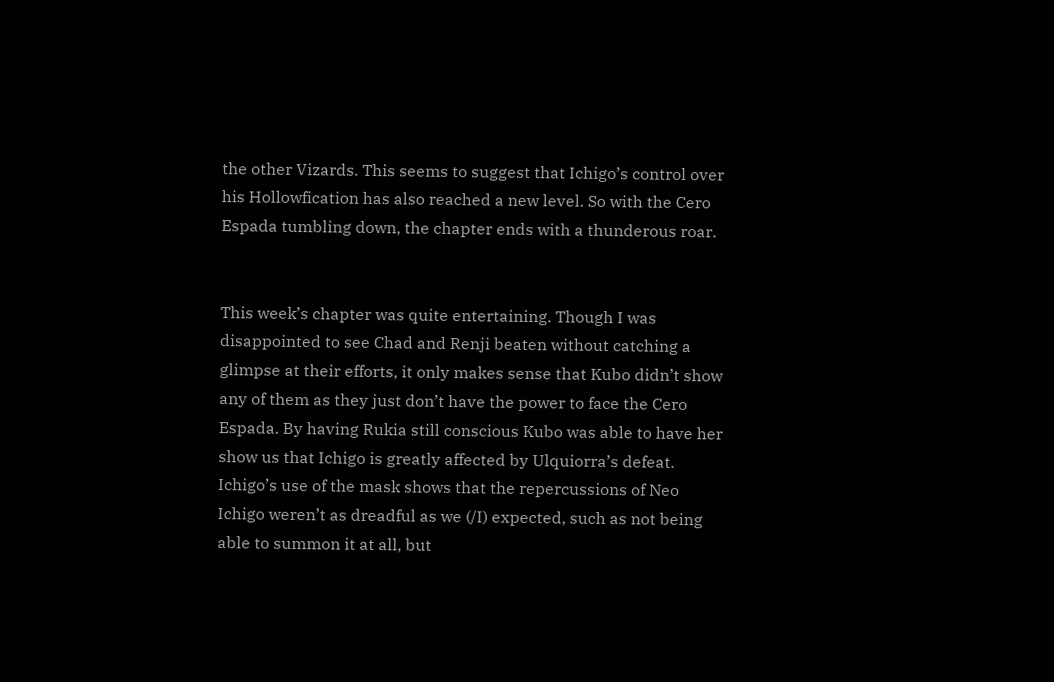the other Vizards. This seems to suggest that Ichigo’s control over his Hollowfication has also reached a new level. So with the Cero Espada tumbling down, the chapter ends with a thunderous roar.


This week’s chapter was quite entertaining. Though I was disappointed to see Chad and Renji beaten without catching a glimpse at their efforts, it only makes sense that Kubo didn’t show any of them as they just don’t have the power to face the Cero Espada. By having Rukia still conscious Kubo was able to have her show us that Ichigo is greatly affected by Ulquiorra’s defeat. Ichigo’s use of the mask shows that the repercussions of Neo Ichigo weren’t as dreadful as we (/I) expected, such as not being able to summon it at all, but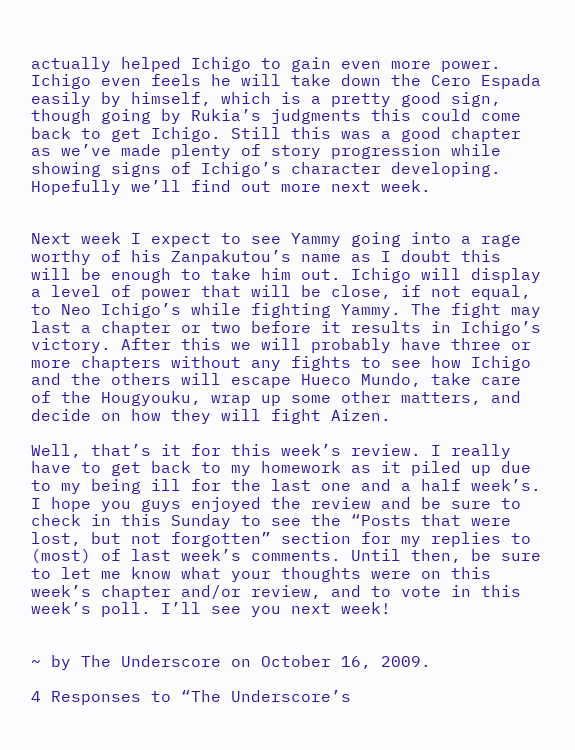actually helped Ichigo to gain even more power. Ichigo even feels he will take down the Cero Espada easily by himself, which is a pretty good sign, though going by Rukia’s judgments this could come back to get Ichigo. Still this was a good chapter as we’ve made plenty of story progression while showing signs of Ichigo’s character developing. Hopefully we’ll find out more next week.


Next week I expect to see Yammy going into a rage worthy of his Zanpakutou’s name as I doubt this will be enough to take him out. Ichigo will display a level of power that will be close, if not equal, to Neo Ichigo’s while fighting Yammy. The fight may last a chapter or two before it results in Ichigo’s victory. After this we will probably have three or more chapters without any fights to see how Ichigo and the others will escape Hueco Mundo, take care of the Hougyouku, wrap up some other matters, and decide on how they will fight Aizen.

Well, that’s it for this week’s review. I really have to get back to my homework as it piled up due to my being ill for the last one and a half week’s. I hope you guys enjoyed the review and be sure to check in this Sunday to see the “Posts that were lost, but not forgotten” section for my replies to (most) of last week’s comments. Until then, be sure to let me know what your thoughts were on this week’s chapter and/or review, and to vote in this week’s poll. I’ll see you next week!


~ by The Underscore on October 16, 2009.

4 Responses to “The Underscore’s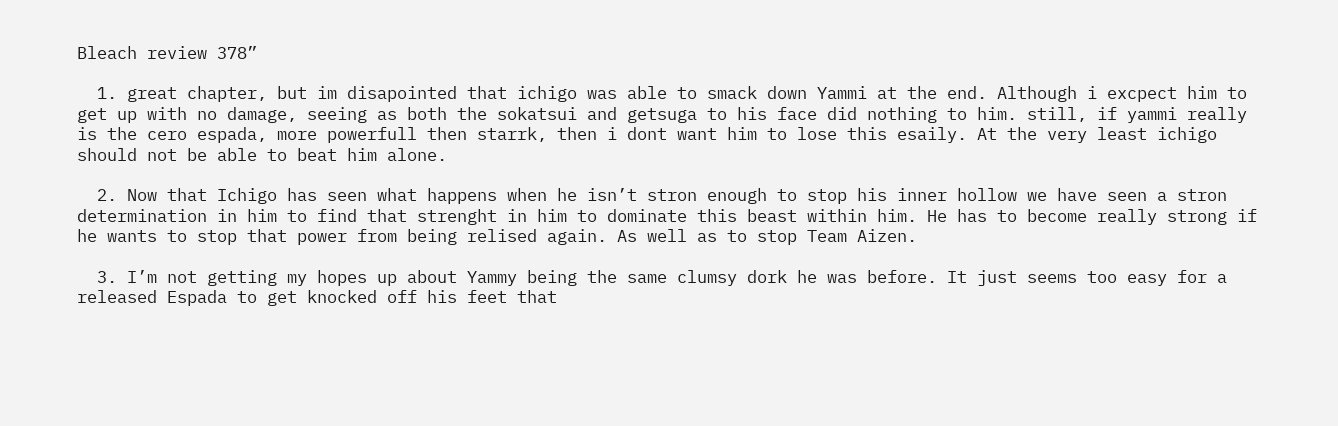Bleach review 378”

  1. great chapter, but im disapointed that ichigo was able to smack down Yammi at the end. Although i excpect him to get up with no damage, seeing as both the sokatsui and getsuga to his face did nothing to him. still, if yammi really is the cero espada, more powerfull then starrk, then i dont want him to lose this esaily. At the very least ichigo should not be able to beat him alone.

  2. Now that Ichigo has seen what happens when he isn’t stron enough to stop his inner hollow we have seen a stron determination in him to find that strenght in him to dominate this beast within him. He has to become really strong if he wants to stop that power from being relised again. As well as to stop Team Aizen.

  3. I’m not getting my hopes up about Yammy being the same clumsy dork he was before. It just seems too easy for a released Espada to get knocked off his feet that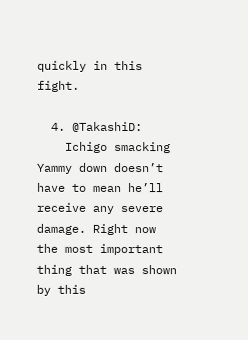quickly in this fight.

  4. @TakashiD:
    Ichigo smacking Yammy down doesn’t have to mean he’ll receive any severe damage. Right now the most important thing that was shown by this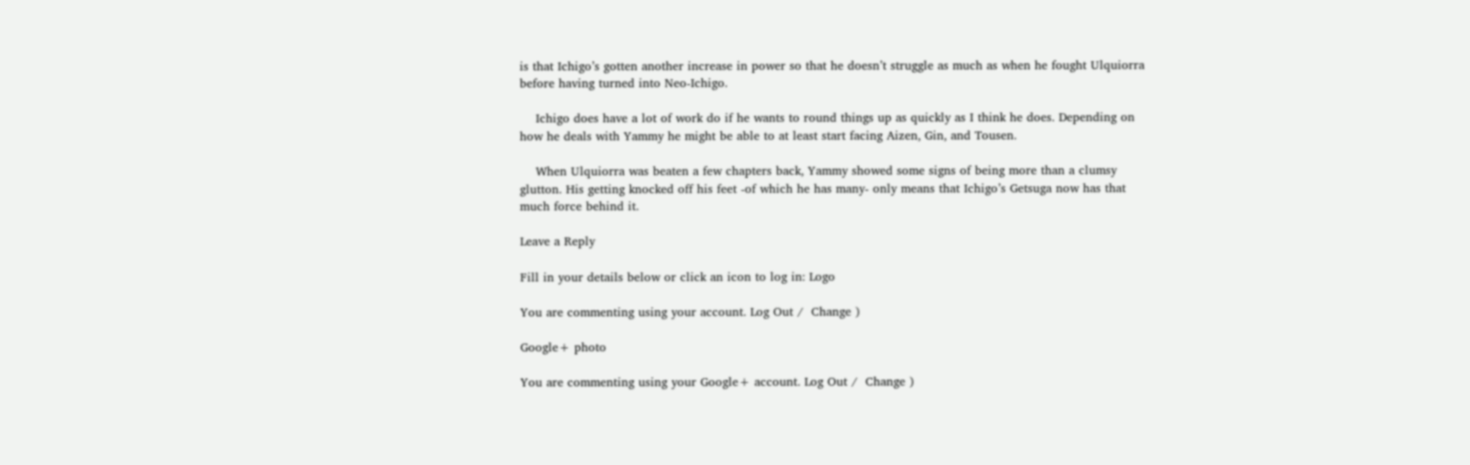is that Ichigo’s gotten another increase in power so that he doesn’t struggle as much as when he fought Ulquiorra before having turned into Neo-Ichigo.

    Ichigo does have a lot of work do if he wants to round things up as quickly as I think he does. Depending on how he deals with Yammy he might be able to at least start facing Aizen, Gin, and Tousen.

    When Ulquiorra was beaten a few chapters back, Yammy showed some signs of being more than a clumsy glutton. His getting knocked off his feet -of which he has many- only means that Ichigo’s Getsuga now has that much force behind it.

Leave a Reply

Fill in your details below or click an icon to log in: Logo

You are commenting using your account. Log Out /  Change )

Google+ photo

You are commenting using your Google+ account. Log Out /  Change )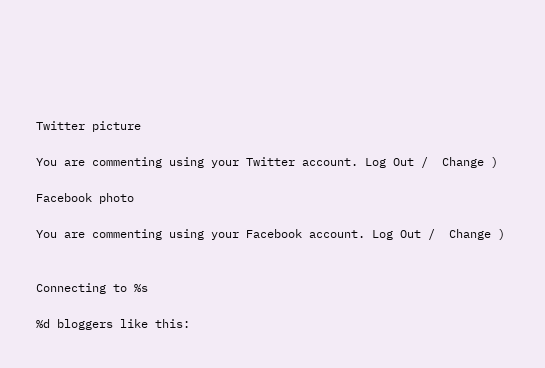Twitter picture

You are commenting using your Twitter account. Log Out /  Change )

Facebook photo

You are commenting using your Facebook account. Log Out /  Change )


Connecting to %s

%d bloggers like this: